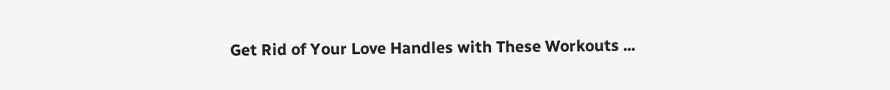Get Rid of Your Love Handles with These Workouts ...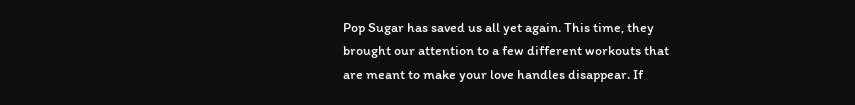Pop Sugar has saved us all yet again. This time, they brought our attention to a few different workouts that are meant to make your love handles disappear. If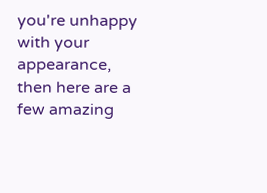you're unhappy with your appearance, then here are a few amazing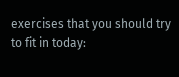exercises that you should try to fit in today: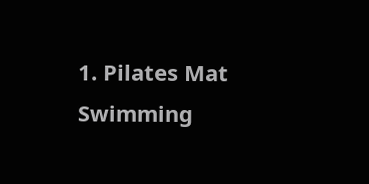1. Pilates Mat Swimming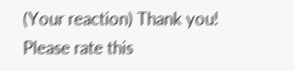(Your reaction) Thank you!
Please rate this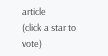article
(click a star to vote)